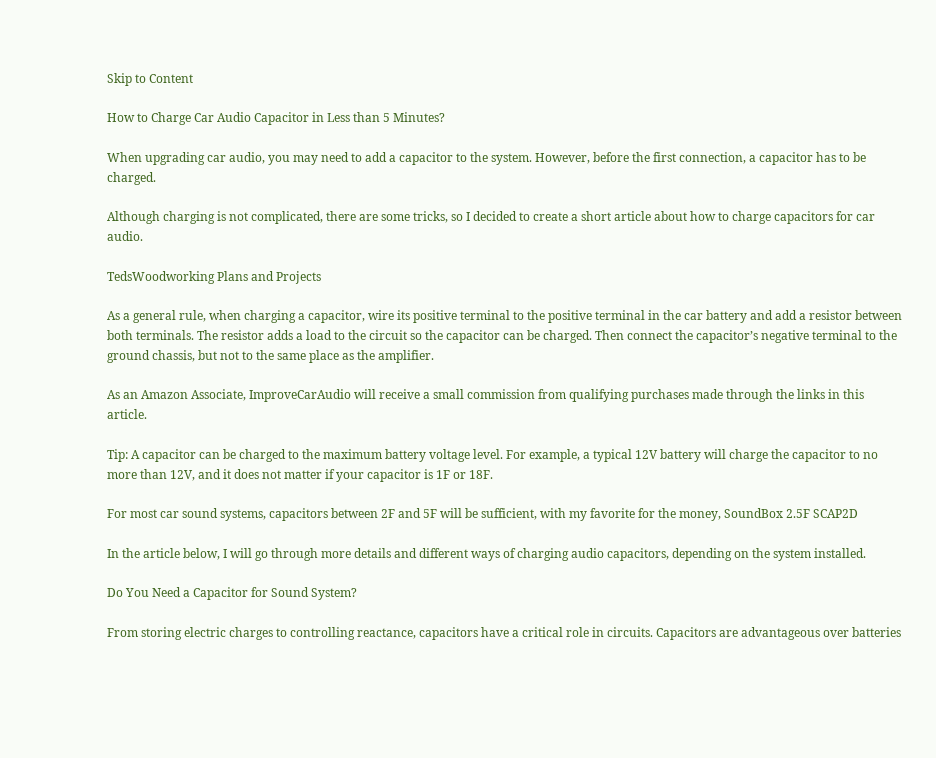Skip to Content

How to Charge Car Audio Capacitor in Less than 5 Minutes?

When upgrading car audio, you may need to add a capacitor to the system. However, before the first connection, a capacitor has to be charged.

Although charging is not complicated, there are some tricks, so I decided to create a short article about how to charge capacitors for car audio.

TedsWoodworking Plans and Projects

As a general rule, when charging a capacitor, wire its positive terminal to the positive terminal in the car battery and add a resistor between both terminals. The resistor adds a load to the circuit so the capacitor can be charged. Then connect the capacitor’s negative terminal to the ground chassis, but not to the same place as the amplifier.

As an Amazon Associate, ImproveCarAudio will receive a small commission from qualifying purchases made through the links in this article.

Tip: A capacitor can be charged to the maximum battery voltage level. For example, a typical 12V battery will charge the capacitor to no more than 12V, and it does not matter if your capacitor is 1F or 18F.

For most car sound systems, capacitors between 2F and 5F will be sufficient, with my favorite for the money, SoundBox 2.5F SCAP2D

In the article below, I will go through more details and different ways of charging audio capacitors, depending on the system installed.

Do You Need a Capacitor for Sound System?

From storing electric charges to controlling reactance, capacitors have a critical role in circuits. Capacitors are advantageous over batteries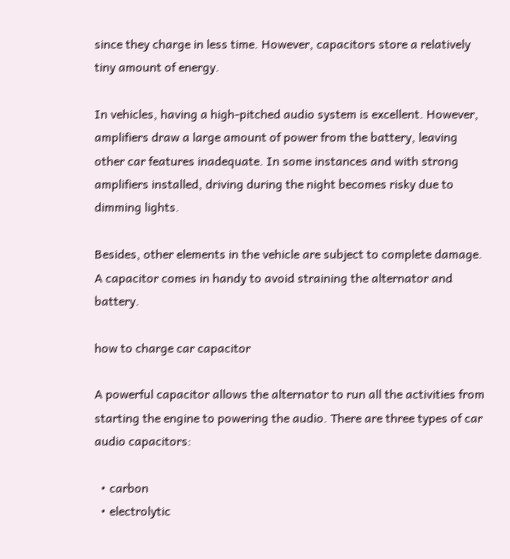since they charge in less time. However, capacitors store a relatively tiny amount of energy.

In vehicles, having a high-pitched audio system is excellent. However, amplifiers draw a large amount of power from the battery, leaving other car features inadequate. In some instances and with strong amplifiers installed, driving during the night becomes risky due to dimming lights.

Besides, other elements in the vehicle are subject to complete damage. A capacitor comes in handy to avoid straining the alternator and battery.

how to charge car capacitor

A powerful capacitor allows the alternator to run all the activities from starting the engine to powering the audio. There are three types of car audio capacitors:

  • carbon
  • electrolytic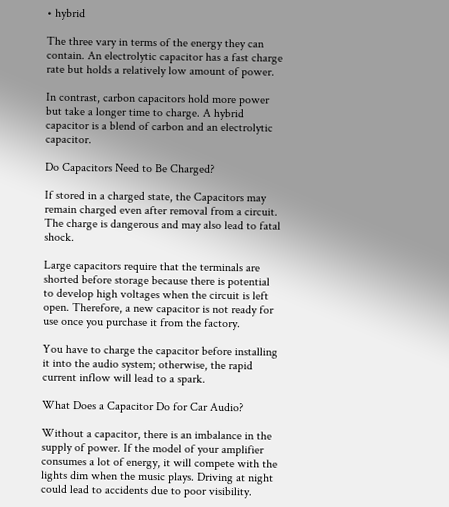• hybrid

The three vary in terms of the energy they can contain. An electrolytic capacitor has a fast charge rate but holds a relatively low amount of power.

In contrast, carbon capacitors hold more power but take a longer time to charge. A hybrid capacitor is a blend of carbon and an electrolytic capacitor.

Do Capacitors Need to Be Charged?

If stored in a charged state, the Capacitors may remain charged even after removal from a circuit. The charge is dangerous and may also lead to fatal shock.

Large capacitors require that the terminals are shorted before storage because there is potential to develop high voltages when the circuit is left open. Therefore, a new capacitor is not ready for use once you purchase it from the factory.

You have to charge the capacitor before installing it into the audio system; otherwise, the rapid current inflow will lead to a spark.

What Does a Capacitor Do for Car Audio?

Without a capacitor, there is an imbalance in the supply of power. If the model of your amplifier consumes a lot of energy, it will compete with the lights dim when the music plays. Driving at night could lead to accidents due to poor visibility.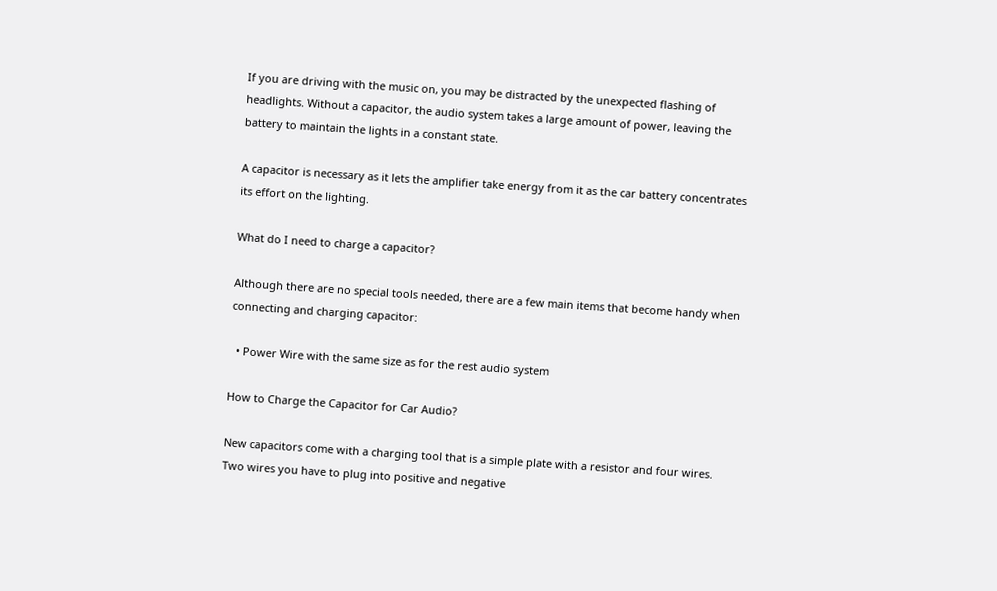If you are driving with the music on, you may be distracted by the unexpected flashing of headlights. Without a capacitor, the audio system takes a large amount of power, leaving the battery to maintain the lights in a constant state.

A capacitor is necessary as it lets the amplifier take energy from it as the car battery concentrates its effort on the lighting.

What do I need to charge a capacitor?

Although there are no special tools needed, there are a few main items that become handy when connecting and charging capacitor:

  • Power Wire with the same size as for the rest audio system

How to Charge the Capacitor for Car Audio?

New capacitors come with a charging tool that is a simple plate with a resistor and four wires. Two wires you have to plug into positive and negative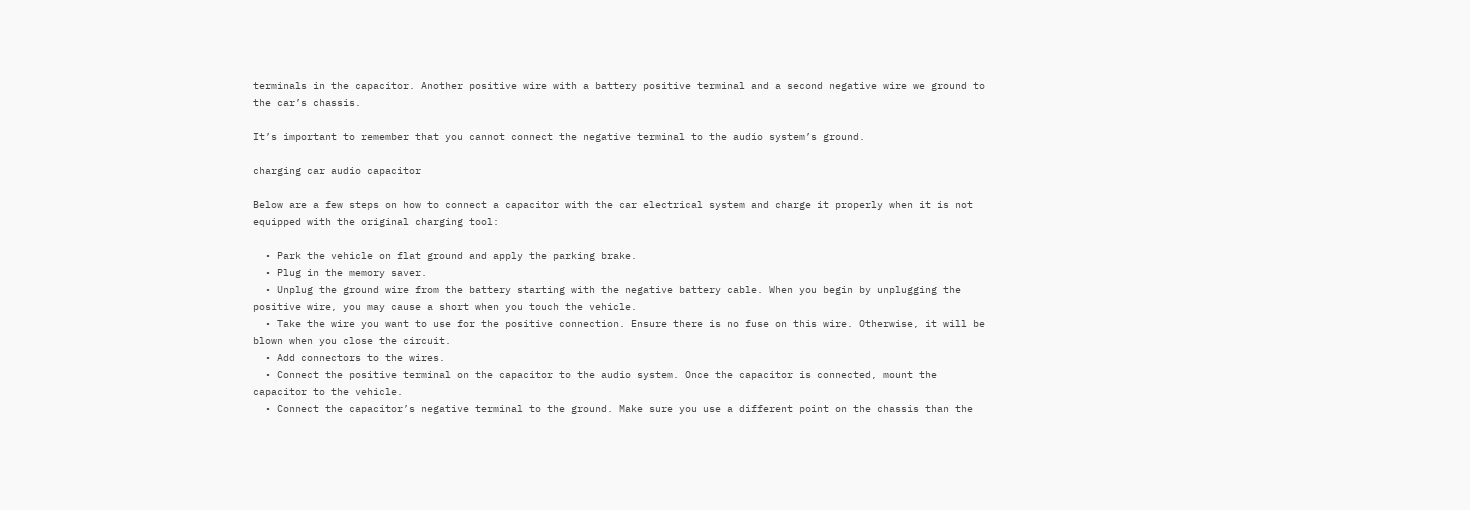terminals in the capacitor. Another positive wire with a battery positive terminal and a second negative wire we ground to the car’s chassis.

It’s important to remember that you cannot connect the negative terminal to the audio system’s ground.

charging car audio capacitor

Below are a few steps on how to connect a capacitor with the car electrical system and charge it properly when it is not equipped with the original charging tool:

  • Park the vehicle on flat ground and apply the parking brake.
  • Plug in the memory saver.
  • Unplug the ground wire from the battery starting with the negative battery cable. When you begin by unplugging the positive wire, you may cause a short when you touch the vehicle.
  • Take the wire you want to use for the positive connection. Ensure there is no fuse on this wire. Otherwise, it will be blown when you close the circuit.
  • Add connectors to the wires.
  • Connect the positive terminal on the capacitor to the audio system. Once the capacitor is connected, mount the capacitor to the vehicle.
  • Connect the capacitor’s negative terminal to the ground. Make sure you use a different point on the chassis than the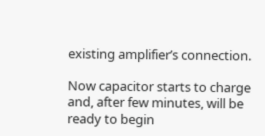existing amplifier’s connection.

Now capacitor starts to charge and, after few minutes, will be ready to begin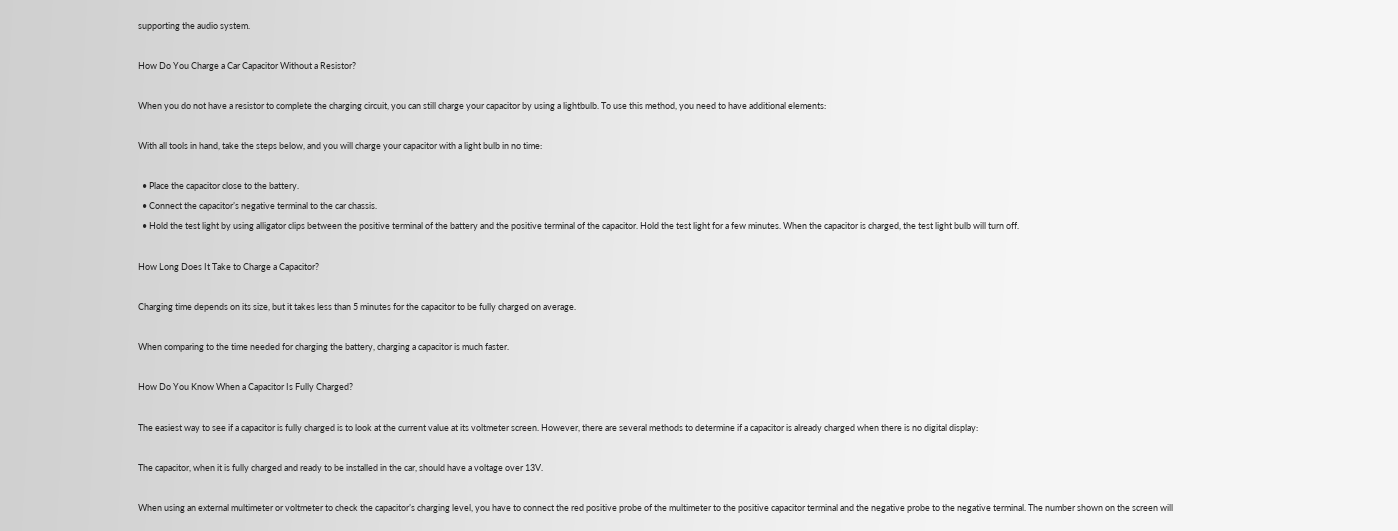supporting the audio system.

How Do You Charge a Car Capacitor Without a Resistor?

When you do not have a resistor to complete the charging circuit, you can still charge your capacitor by using a lightbulb. To use this method, you need to have additional elements:

With all tools in hand, take the steps below, and you will charge your capacitor with a light bulb in no time:

  • Place the capacitor close to the battery.
  • Connect the capacitor’s negative terminal to the car chassis.
  • Hold the test light by using alligator clips between the positive terminal of the battery and the positive terminal of the capacitor. Hold the test light for a few minutes. When the capacitor is charged, the test light bulb will turn off.

How Long Does It Take to Charge a Capacitor?

Charging time depends on its size, but it takes less than 5 minutes for the capacitor to be fully charged on average.

When comparing to the time needed for charging the battery, charging a capacitor is much faster.

How Do You Know When a Capacitor Is Fully Charged?

The easiest way to see if a capacitor is fully charged is to look at the current value at its voltmeter screen. However, there are several methods to determine if a capacitor is already charged when there is no digital display:

The capacitor, when it is fully charged and ready to be installed in the car, should have a voltage over 13V.

When using an external multimeter or voltmeter to check the capacitor’s charging level, you have to connect the red positive probe of the multimeter to the positive capacitor terminal and the negative probe to the negative terminal. The number shown on the screen will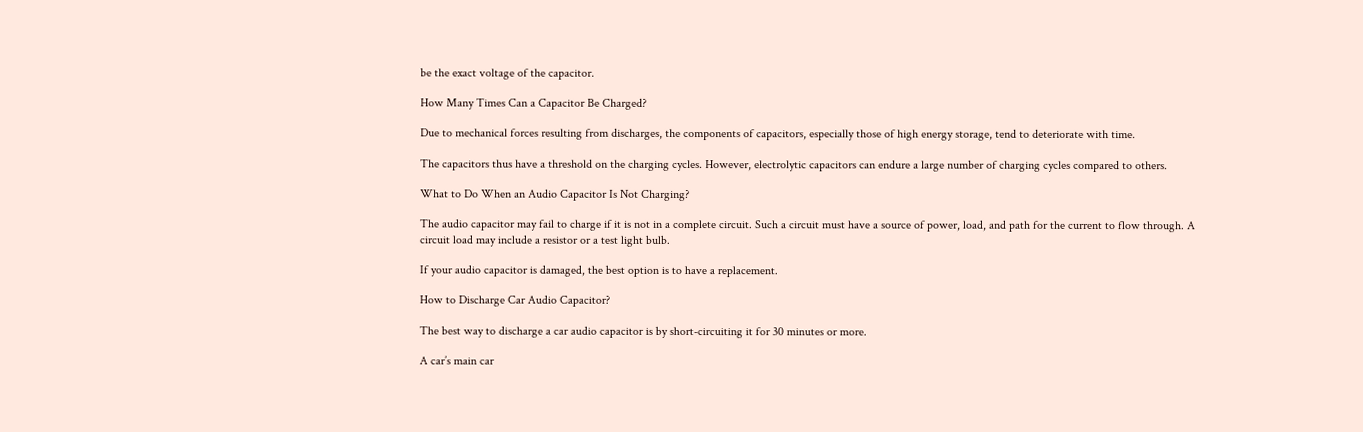be the exact voltage of the capacitor.

How Many Times Can a Capacitor Be Charged?

Due to mechanical forces resulting from discharges, the components of capacitors, especially those of high energy storage, tend to deteriorate with time.

The capacitors thus have a threshold on the charging cycles. However, electrolytic capacitors can endure a large number of charging cycles compared to others.

What to Do When an Audio Capacitor Is Not Charging?

The audio capacitor may fail to charge if it is not in a complete circuit. Such a circuit must have a source of power, load, and path for the current to flow through. A circuit load may include a resistor or a test light bulb.

If your audio capacitor is damaged, the best option is to have a replacement.

How to Discharge Car Audio Capacitor?

The best way to discharge a car audio capacitor is by short-circuiting it for 30 minutes or more.

A car’s main car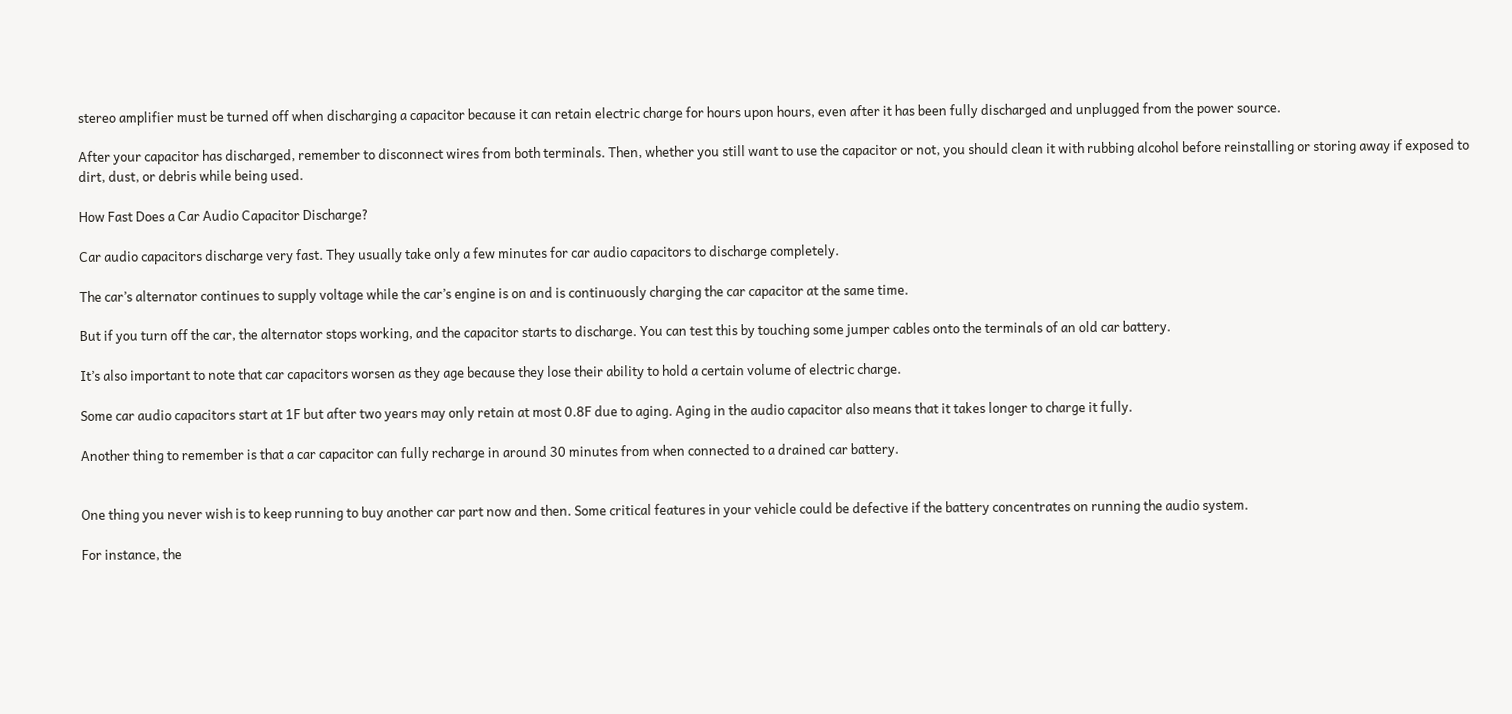stereo amplifier must be turned off when discharging a capacitor because it can retain electric charge for hours upon hours, even after it has been fully discharged and unplugged from the power source.

After your capacitor has discharged, remember to disconnect wires from both terminals. Then, whether you still want to use the capacitor or not, you should clean it with rubbing alcohol before reinstalling or storing away if exposed to dirt, dust, or debris while being used.

How Fast Does a Car Audio Capacitor Discharge?

Car audio capacitors discharge very fast. They usually take only a few minutes for car audio capacitors to discharge completely.

The car’s alternator continues to supply voltage while the car’s engine is on and is continuously charging the car capacitor at the same time.

But if you turn off the car, the alternator stops working, and the capacitor starts to discharge. You can test this by touching some jumper cables onto the terminals of an old car battery.

It’s also important to note that car capacitors worsen as they age because they lose their ability to hold a certain volume of electric charge.

Some car audio capacitors start at 1F but after two years may only retain at most 0.8F due to aging. Aging in the audio capacitor also means that it takes longer to charge it fully.

Another thing to remember is that a car capacitor can fully recharge in around 30 minutes from when connected to a drained car battery.


One thing you never wish is to keep running to buy another car part now and then. Some critical features in your vehicle could be defective if the battery concentrates on running the audio system.

For instance, the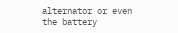alternator or even the battery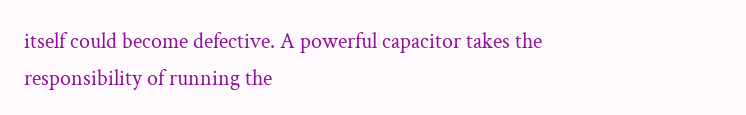itself could become defective. A powerful capacitor takes the responsibility of running the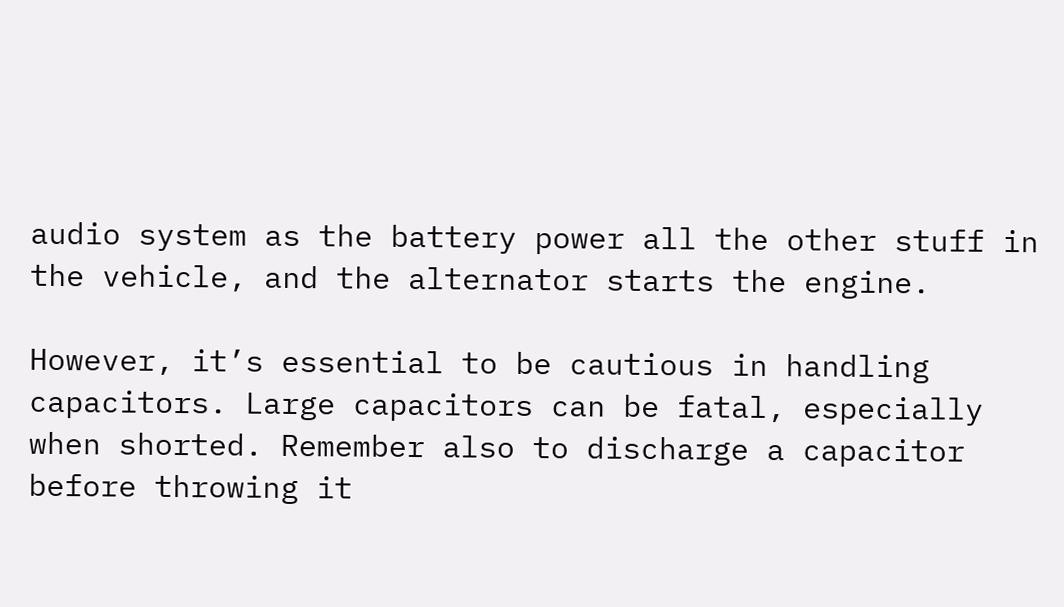audio system as the battery power all the other stuff in the vehicle, and the alternator starts the engine.

However, it’s essential to be cautious in handling capacitors. Large capacitors can be fatal, especially when shorted. Remember also to discharge a capacitor before throwing it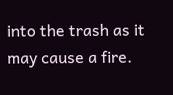into the trash as it may cause a fire.